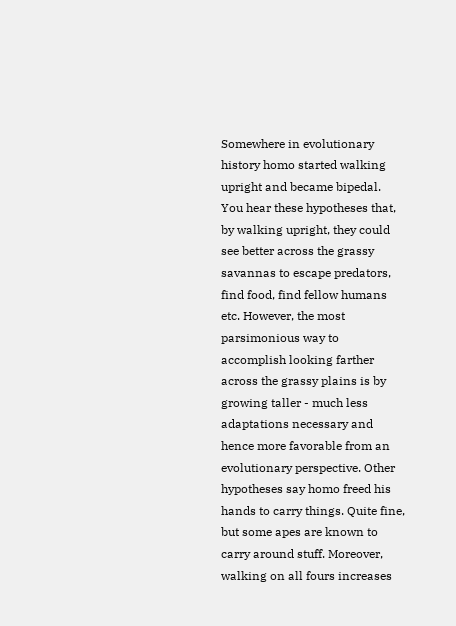Somewhere in evolutionary history homo started walking upright and became bipedal. You hear these hypotheses that, by walking upright, they could see better across the grassy savannas to escape predators, find food, find fellow humans etc. However, the most parsimonious way to accomplish looking farther across the grassy plains is by growing taller - much less adaptations necessary and hence more favorable from an evolutionary perspective. Other hypotheses say homo freed his hands to carry things. Quite fine, but some apes are known to carry around stuff. Moreover, walking on all fours increases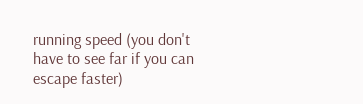running speed (you don't have to see far if you can escape faster)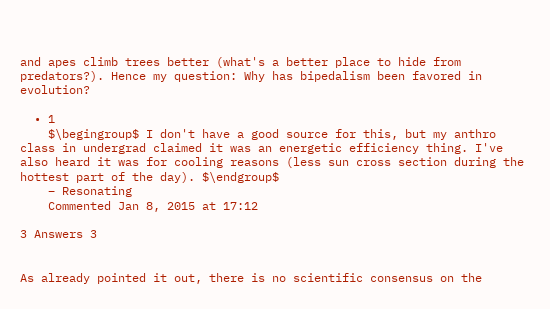and apes climb trees better (what's a better place to hide from predators?). Hence my question: Why has bipedalism been favored in evolution?

  • 1
    $\begingroup$ I don't have a good source for this, but my anthro class in undergrad claimed it was an energetic efficiency thing. I've also heard it was for cooling reasons (less sun cross section during the hottest part of the day). $\endgroup$
    – Resonating
    Commented Jan 8, 2015 at 17:12

3 Answers 3


As already pointed it out, there is no scientific consensus on the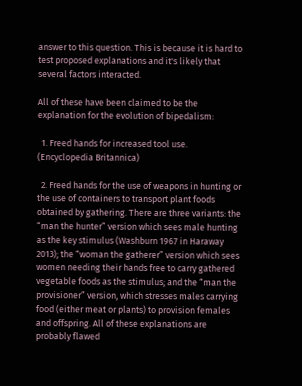answer to this question. This is because it is hard to test proposed explanations and it's likely that several factors interacted.

All of these have been claimed to be the explanation for the evolution of bipedalism:

  1. Freed hands for increased tool use. (Encyclopedia Britannica)

  2. Freed hands for the use of weapons in hunting or the use of containers to transport plant foods obtained by gathering. There are three variants: the “man the hunter” version which sees male hunting as the key stimulus (Washburn 1967 in Haraway 2013); the “woman the gatherer” version which sees women needing their hands free to carry gathered vegetable foods as the stimulus; and the “man the provisioner” version, which stresses males carrying food (either meat or plants) to provision females and offspring. All of these explanations are probably flawed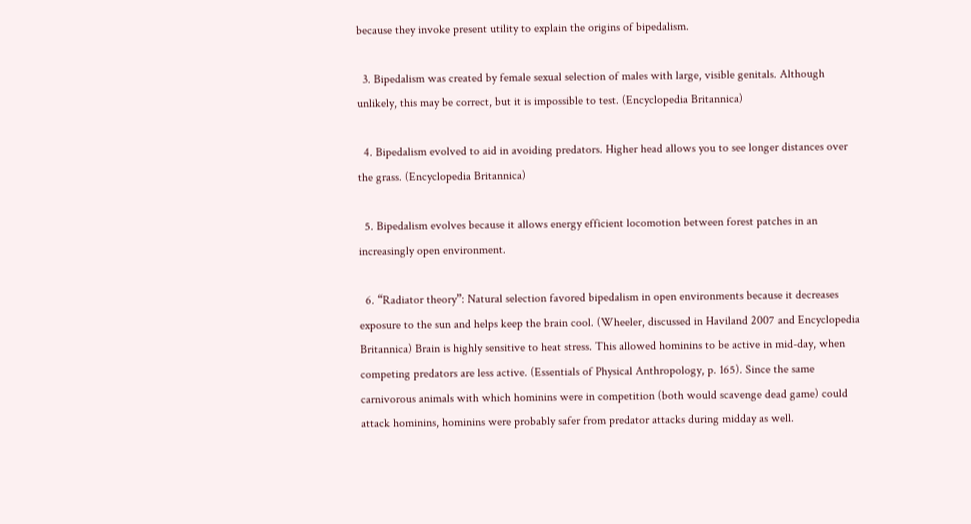because they invoke present utility to explain the origins of bipedalism.

  3. Bipedalism was created by female sexual selection of males with large, visible genitals. Although unlikely, this may be correct, but it is impossible to test. (Encyclopedia Britannica)

  4. Bipedalism evolved to aid in avoiding predators. Higher head allows you to see longer distances over the grass. (Encyclopedia Britannica)

  5. Bipedalism evolves because it allows energy efficient locomotion between forest patches in an increasingly open environment.

  6. “Radiator theory”: Natural selection favored bipedalism in open environments because it decreases exposure to the sun and helps keep the brain cool. (Wheeler, discussed in Haviland 2007 and Encyclopedia Britannica) Brain is highly sensitive to heat stress. This allowed hominins to be active in mid-day, when competing predators are less active. (Essentials of Physical Anthropology, p. 165). Since the same carnivorous animals with which hominins were in competition (both would scavenge dead game) could attack hominins, hominins were probably safer from predator attacks during midday as well.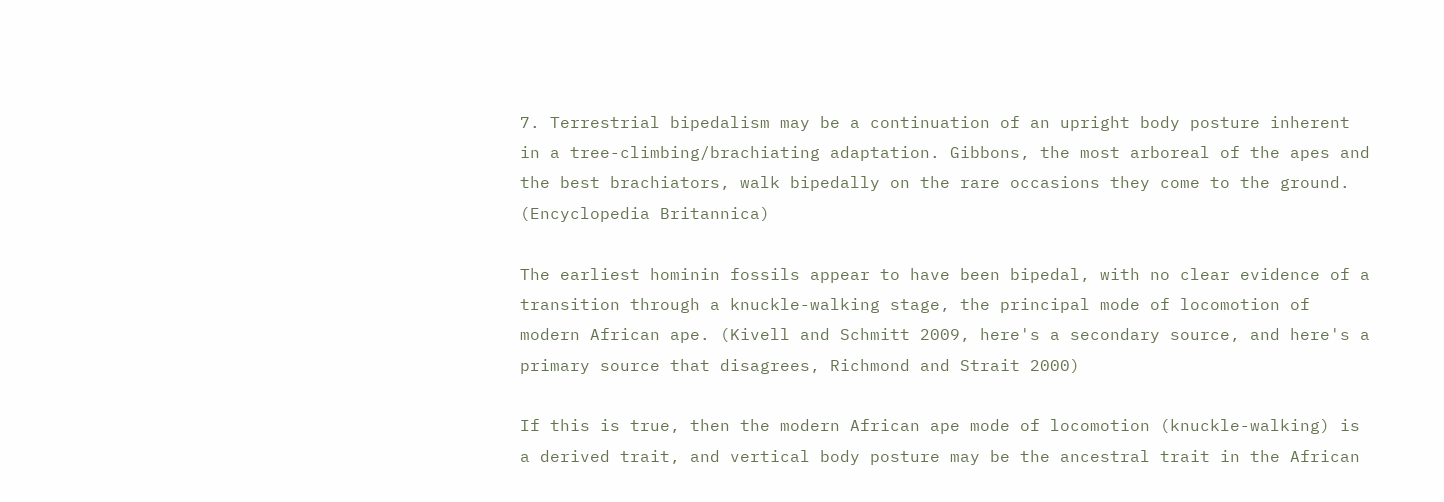7. Terrestrial bipedalism may be a continuation of an upright body posture inherent in a tree-climbing/brachiating adaptation. Gibbons, the most arboreal of the apes and the best brachiators, walk bipedally on the rare occasions they come to the ground. (Encyclopedia Britannica)

The earliest hominin fossils appear to have been bipedal, with no clear evidence of a transition through a knuckle-walking stage, the principal mode of locomotion of modern African ape. (Kivell and Schmitt 2009, here's a secondary source, and here's a primary source that disagrees, Richmond and Strait 2000)

If this is true, then the modern African ape mode of locomotion (knuckle-walking) is a derived trait, and vertical body posture may be the ancestral trait in the African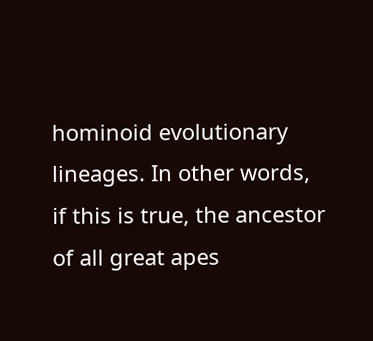hominoid evolutionary lineages. In other words, if this is true, the ancestor of all great apes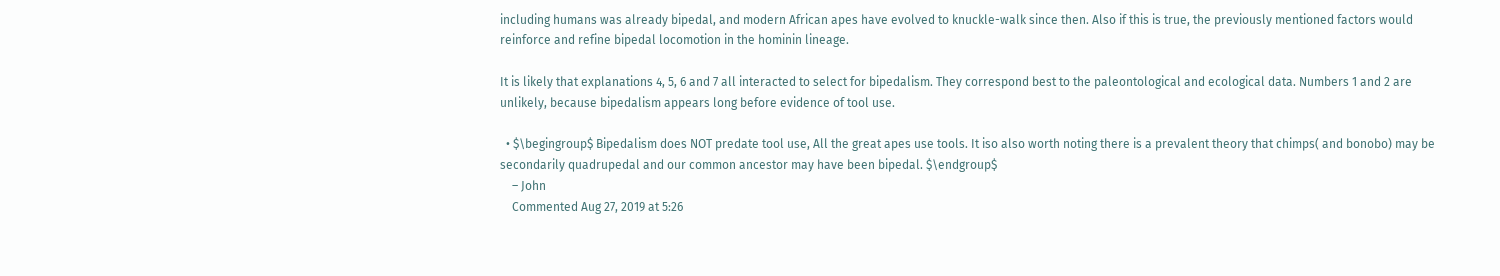including humans was already bipedal, and modern African apes have evolved to knuckle-walk since then. Also if this is true, the previously mentioned factors would reinforce and refine bipedal locomotion in the hominin lineage.

It is likely that explanations 4, 5, 6 and 7 all interacted to select for bipedalism. They correspond best to the paleontological and ecological data. Numbers 1 and 2 are unlikely, because bipedalism appears long before evidence of tool use.

  • $\begingroup$ Bipedalism does NOT predate tool use, All the great apes use tools. It iso also worth noting there is a prevalent theory that chimps( and bonobo) may be secondarily quadrupedal and our common ancestor may have been bipedal. $\endgroup$
    – John
    Commented Aug 27, 2019 at 5:26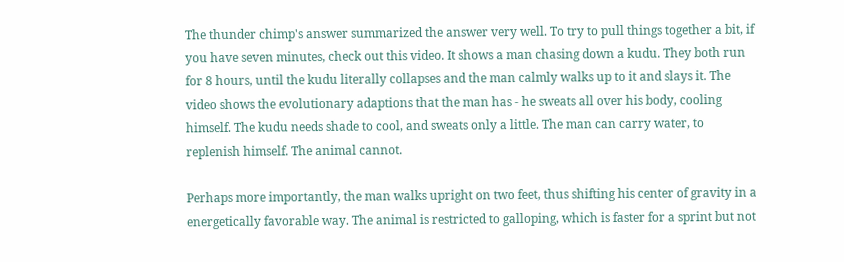The thunder chimp's answer summarized the answer very well. To try to pull things together a bit, if you have seven minutes, check out this video. It shows a man chasing down a kudu. They both run for 8 hours, until the kudu literally collapses and the man calmly walks up to it and slays it. The video shows the evolutionary adaptions that the man has - he sweats all over his body, cooling himself. The kudu needs shade to cool, and sweats only a little. The man can carry water, to replenish himself. The animal cannot.

Perhaps more importantly, the man walks upright on two feet, thus shifting his center of gravity in a energetically favorable way. The animal is restricted to galloping, which is faster for a sprint but not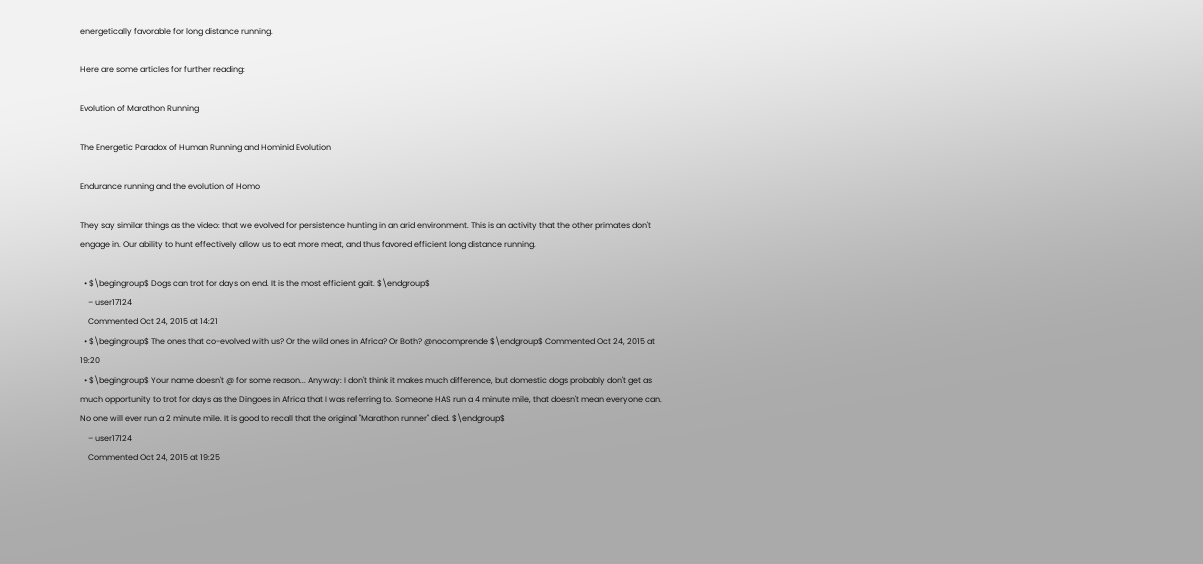energetically favorable for long distance running.

Here are some articles for further reading:

Evolution of Marathon Running

The Energetic Paradox of Human Running and Hominid Evolution

Endurance running and the evolution of Homo

They say similar things as the video: that we evolved for persistence hunting in an arid environment. This is an activity that the other primates don't engage in. Our ability to hunt effectively allow us to eat more meat, and thus favored efficient long distance running.

  • $\begingroup$ Dogs can trot for days on end. It is the most efficient gait. $\endgroup$
    – user17124
    Commented Oct 24, 2015 at 14:21
  • $\begingroup$ The ones that co-evolved with us? Or the wild ones in Africa? Or Both? @nocomprende $\endgroup$ Commented Oct 24, 2015 at 19:20
  • $\begingroup$ Your name doesn't @ for some reason... Anyway: I don't think it makes much difference, but domestic dogs probably don't get as much opportunity to trot for days as the Dingoes in Africa that I was referring to. Someone HAS run a 4 minute mile, that doesn't mean everyone can. No one will ever run a 2 minute mile. It is good to recall that the original "Marathon runner" died. $\endgroup$
    – user17124
    Commented Oct 24, 2015 at 19:25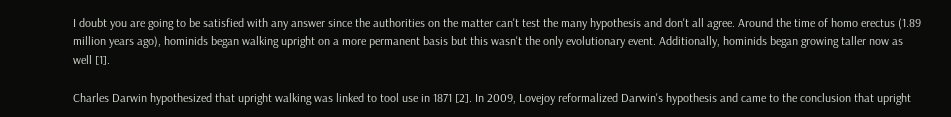I doubt you are going to be satisfied with any answer since the authorities on the matter can't test the many hypothesis and don't all agree. Around the time of homo erectus (1.89 million years ago), hominids began walking upright on a more permanent basis but this wasn't the only evolutionary event. Additionally, hominids began growing taller now as well [1].

Charles Darwin hypothesized that upright walking was linked to tool use in 1871 [2]. In 2009, Lovejoy reformalized Darwin's hypothesis and came to the conclusion that upright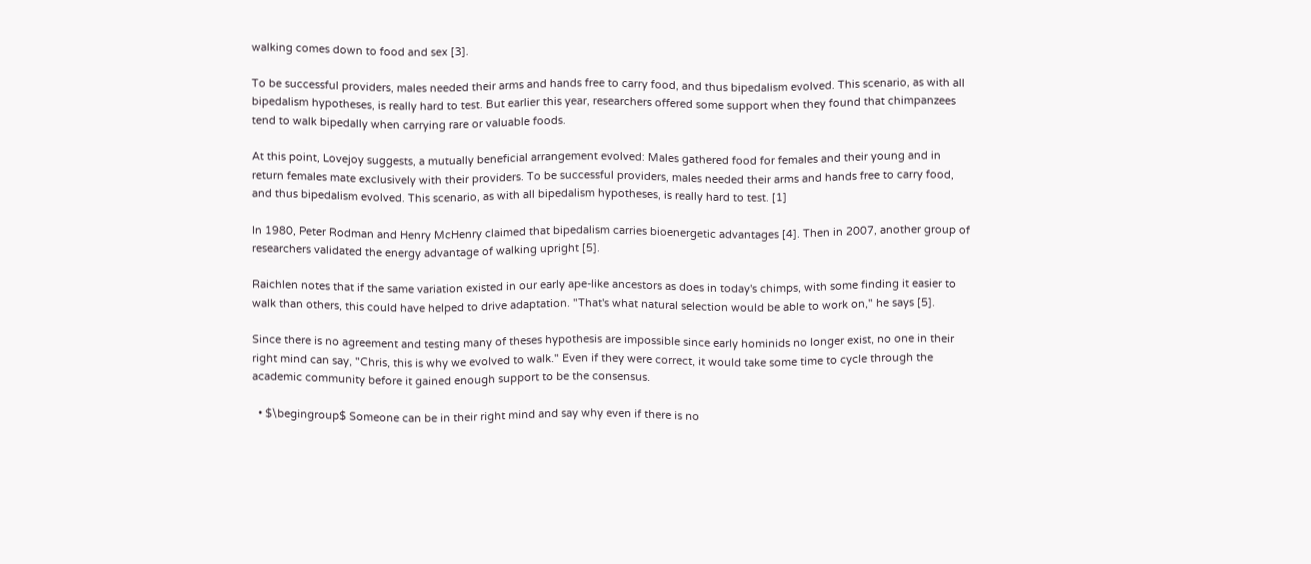walking comes down to food and sex [3].

To be successful providers, males needed their arms and hands free to carry food, and thus bipedalism evolved. This scenario, as with all bipedalism hypotheses, is really hard to test. But earlier this year, researchers offered some support when they found that chimpanzees tend to walk bipedally when carrying rare or valuable foods.

At this point, Lovejoy suggests, a mutually beneficial arrangement evolved: Males gathered food for females and their young and in return females mate exclusively with their providers. To be successful providers, males needed their arms and hands free to carry food, and thus bipedalism evolved. This scenario, as with all bipedalism hypotheses, is really hard to test. [1]

In 1980, Peter Rodman and Henry McHenry claimed that bipedalism carries bioenergetic advantages [4]. Then in 2007, another group of researchers validated the energy advantage of walking upright [5].

Raichlen notes that if the same variation existed in our early ape-like ancestors as does in today's chimps, with some finding it easier to walk than others, this could have helped to drive adaptation. "That's what natural selection would be able to work on," he says [5].

Since there is no agreement and testing many of theses hypothesis are impossible since early hominids no longer exist, no one in their right mind can say, "Chris, this is why we evolved to walk." Even if they were correct, it would take some time to cycle through the academic community before it gained enough support to be the consensus.

  • $\begingroup$ Someone can be in their right mind and say why even if there is no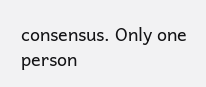consensus. Only one person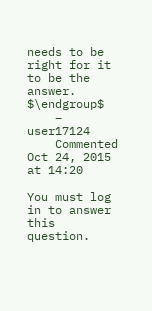needs to be right for it to be the answer. $\endgroup$
    – user17124
    Commented Oct 24, 2015 at 14:20

You must log in to answer this question.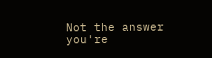Not the answer you're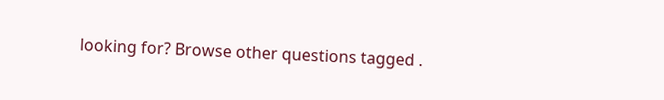looking for? Browse other questions tagged .